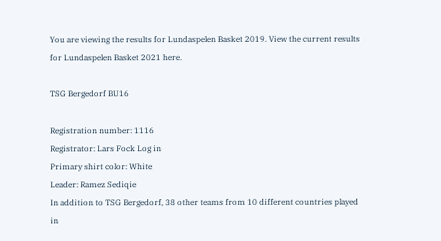You are viewing the results for Lundaspelen Basket 2019. View the current results for Lundaspelen Basket 2021 here.

TSG Bergedorf BU16

Registration number: 1116
Registrator: Lars Fock Log in
Primary shirt color: White
Leader: Ramez Sediqie
In addition to TSG Bergedorf, 38 other teams from 10 different countries played in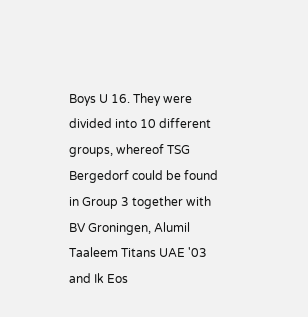Boys U 16. They were divided into 10 different groups, whereof TSG Bergedorf could be found in Group 3 together with BV Groningen, Alumil Taaleem Titans UAE '03 and Ik Eos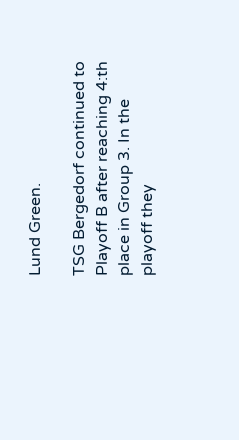Lund Green.

TSG Bergedorf continued to Playoff B after reaching 4:th place in Group 3. In the playoff they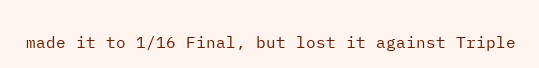made it to 1/16 Final, but lost it against Triple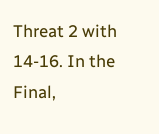Threat 2 with 14-16. In the Final,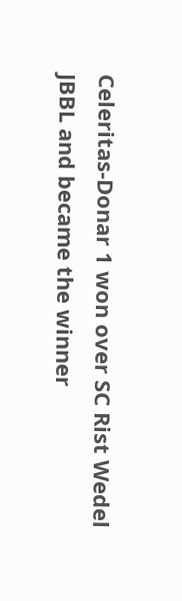Celeritas-Donar 1 won over SC Rist Wedel JBBL and became the winner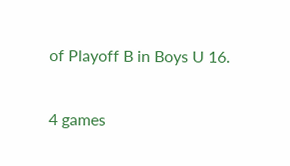of Playoff B in Boys U 16.

4 games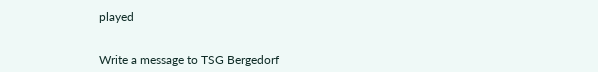played


Write a message to TSG Bergedorf